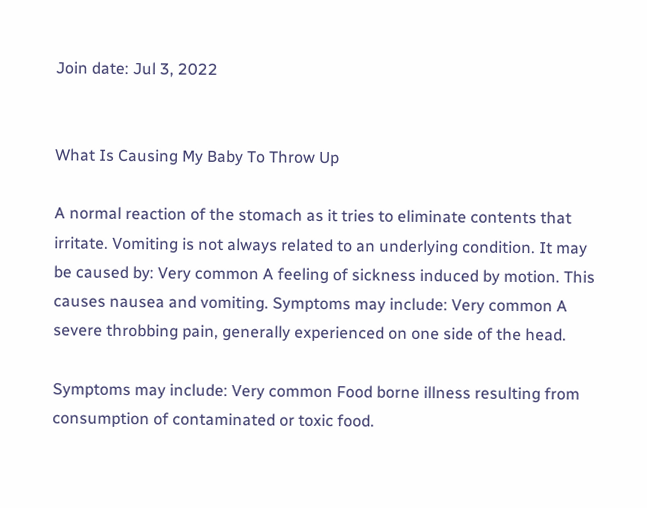Join date: Jul 3, 2022


What Is Causing My Baby To Throw Up

A normal reaction of the stomach as it tries to eliminate contents that irritate. Vomiting is not always related to an underlying condition. It may be caused by: Very common A feeling of sickness induced by motion. This causes nausea and vomiting. Symptoms may include: Very common A severe throbbing pain, generally experienced on one side of the head.

Symptoms may include: Very common Food borne illness resulting from consumption of contaminated or toxic food.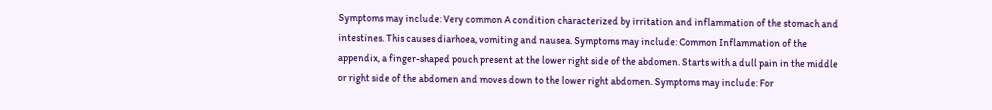Symptoms may include: Very common A condition characterized by irritation and inflammation of the stomach and intestines. This causes diarhoea, vomiting and nausea. Symptoms may include: Common Inflammation of the appendix, a finger-shaped pouch present at the lower right side of the abdomen. Starts with a dull pain in the middle or right side of the abdomen and moves down to the lower right abdomen. Symptoms may include: For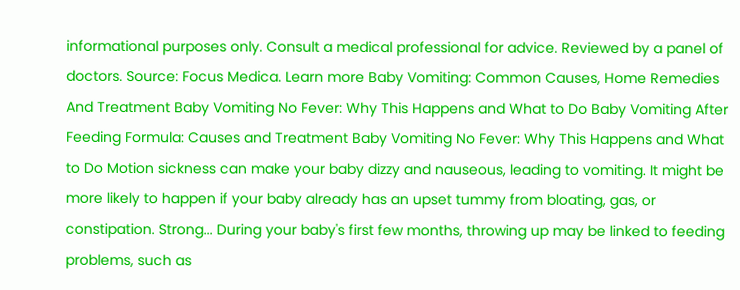informational purposes only. Consult a medical professional for advice. Reviewed by a panel of doctors. Source: Focus Medica. Learn more Baby Vomiting: Common Causes, Home Remedies And Treatment Baby Vomiting No Fever: Why This Happens and What to Do Baby Vomiting After Feeding Formula: Causes and Treatment Baby Vomiting No Fever: Why This Happens and What to Do Motion sickness can make your baby dizzy and nauseous, leading to vomiting. It might be more likely to happen if your baby already has an upset tummy from bloating, gas, or constipation. Strong... During your baby's first few months, throwing up may be linked to feeding problems, such as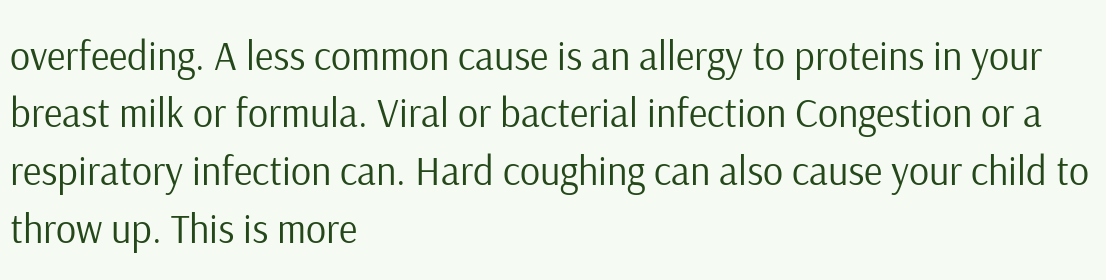overfeeding. A less common cause is an allergy to proteins in your breast milk or formula. Viral or bacterial infection Congestion or a respiratory infection can. Hard coughing can also cause your child to throw up. This is more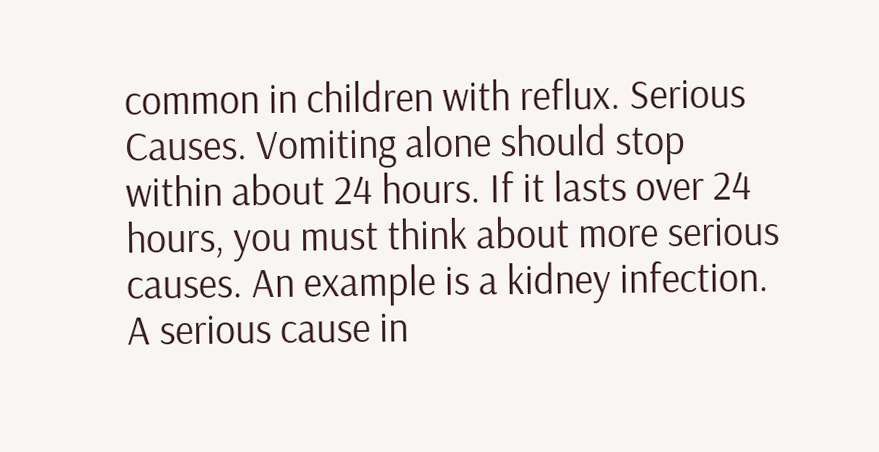common in children with reflux. Serious Causes. Vomiting alone should stop within about 24 hours. If it lasts over 24 hours, you must think about more serious causes. An example is a kidney infection. A serious cause in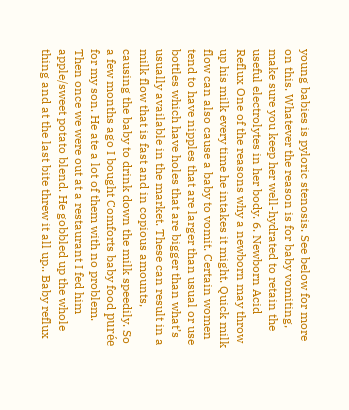young babies is pyloric stenosis. See below for more on this. Whatever the reason is for baby vomiting, make sure you keep her well-hydrated to retain the useful electrolytes in her body. 6. Newborn Acid Reflux One of the reasons why a newborn may throw up his milk every time he intakes it might. Quick milk flow can also cause a baby to vomit. Certain women tend to have nipples that are larger than usual or use bottles which have holes that are bigger than what’s usually available in the market. These can result in a milk flow that is fast and in copious amounts, causing the baby to drink down the milk speedily. So a few months ago I bought Comforts baby food purée for my son. He ate a lot of them with no problem. Then once we were out at a restaurant I fed him apple/sweet potato blend. He gobbled up the whole thing and at the last bite threw it all up.. Baby reflux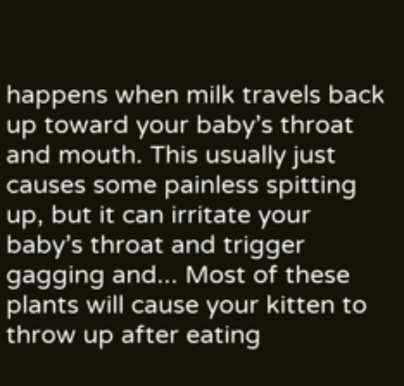happens when milk travels back up toward your baby’s throat and mouth. This usually just causes some painless spitting up, but it can irritate your baby’s throat and trigger gagging and... Most of these plants will cause your kitten to throw up after eating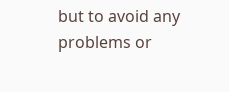but to avoid any problems or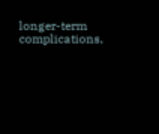longer-term complications,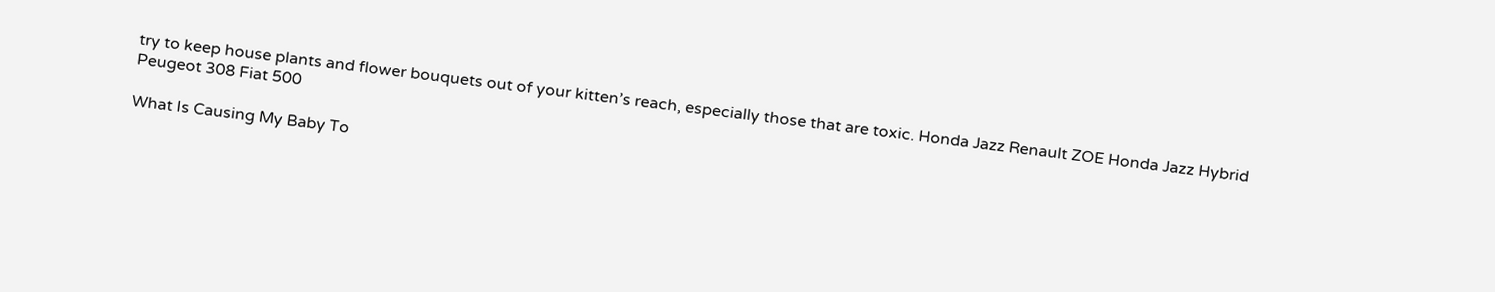try to keep house plants and flower bouquets out of your kitten’s reach, especially those that are toxic. Honda Jazz Renault ZOE Honda Jazz Hybrid Peugeot 308 Fiat 500

What Is Causing My Baby To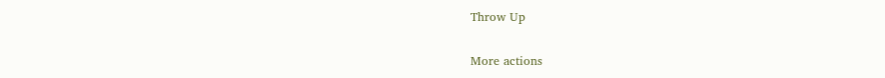Throw Up

More actions